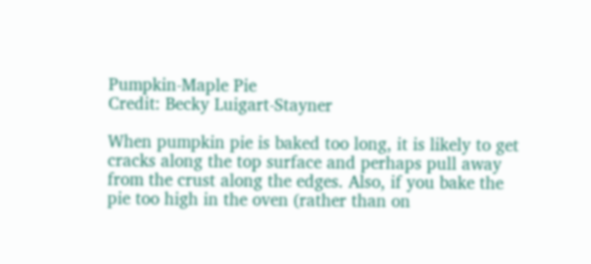Pumpkin-Maple Pie
Credit: Becky Luigart-Stayner

When pumpkin pie is baked too long, it is likely to get cracks along the top surface and perhaps pull away from the crust along the edges. Also, if you bake the pie too high in the oven (rather than on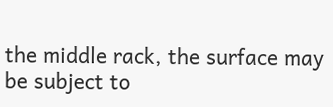the middle rack, the surface may be subject to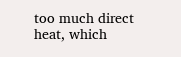too much direct heat, which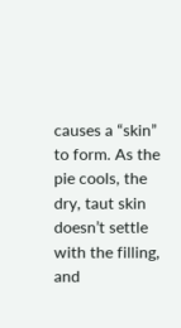causes a “skin” to form. As the pie cools, the dry, taut skin doesn’t settle with the filling, and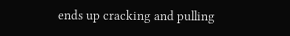ends up cracking and pulling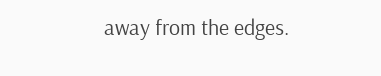away from the edges.